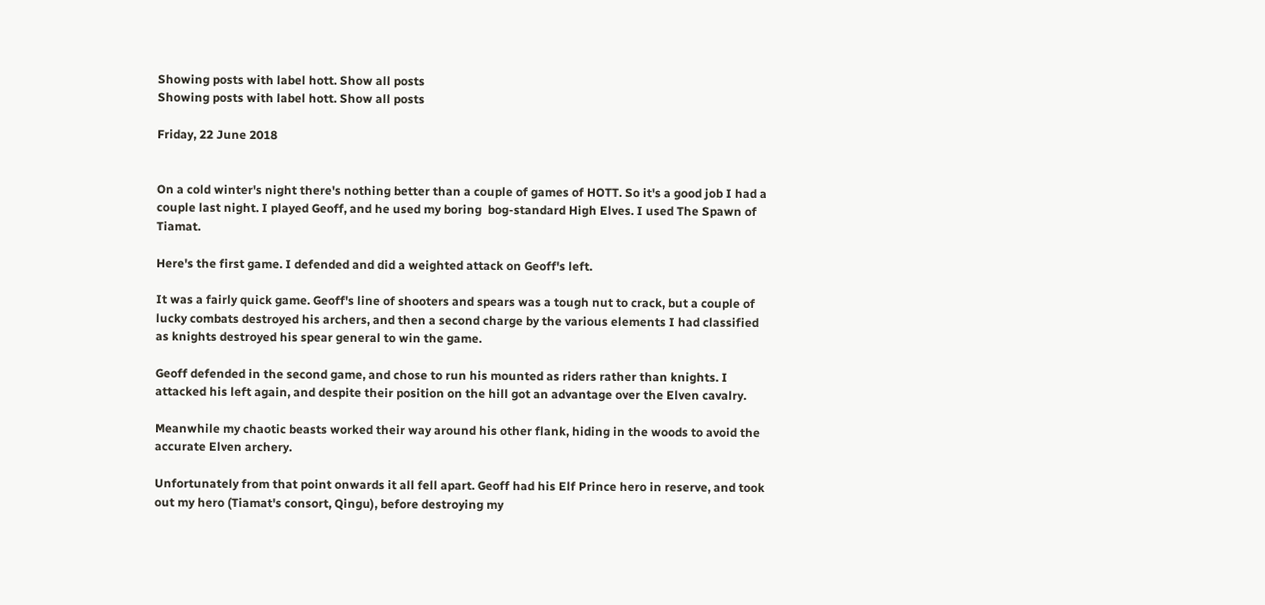Showing posts with label hott. Show all posts
Showing posts with label hott. Show all posts

Friday, 22 June 2018


On a cold winter's night there's nothing better than a couple of games of HOTT. So it's a good job I had a couple last night. I played Geoff, and he used my boring  bog-standard High Elves. I used The Spawn of Tiamat.

Here's the first game. I defended and did a weighted attack on Geoff's left.

It was a fairly quick game. Geoff's line of shooters and spears was a tough nut to crack, but a couple of lucky combats destroyed his archers, and then a second charge by the various elements I had classified as knights destroyed his spear general to win the game.

Geoff defended in the second game, and chose to run his mounted as riders rather than knights. I attacked his left again, and despite their position on the hill got an advantage over the Elven cavalry.

Meanwhile my chaotic beasts worked their way around his other flank, hiding in the woods to avoid the accurate Elven archery.

Unfortunately from that point onwards it all fell apart. Geoff had his Elf Prince hero in reserve, and took out my hero (Tiamat's consort, Qingu), before destroying my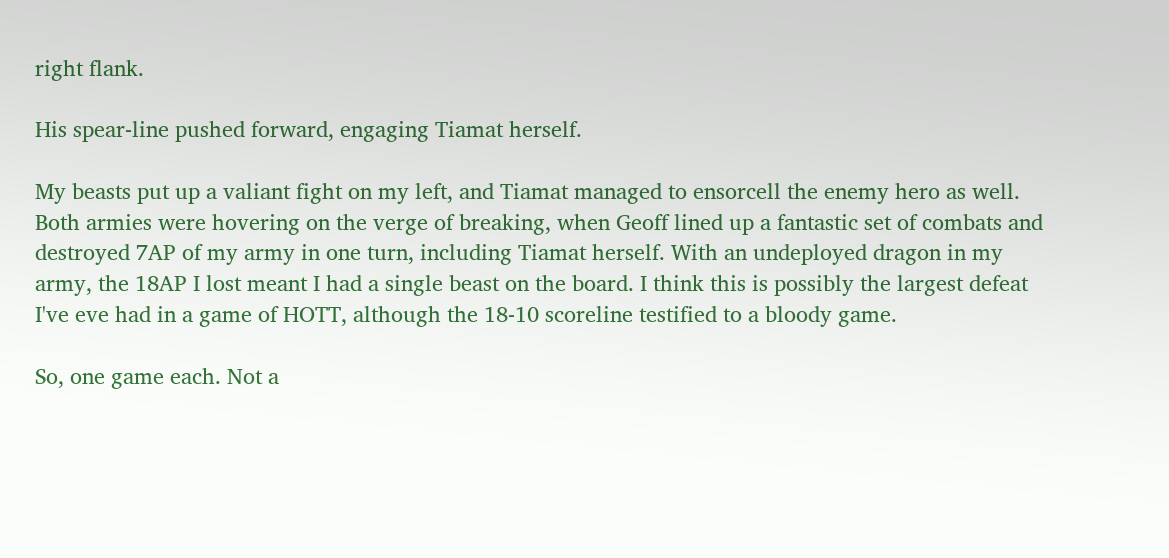right flank.

His spear-line pushed forward, engaging Tiamat herself.

My beasts put up a valiant fight on my left, and Tiamat managed to ensorcell the enemy hero as well. Both armies were hovering on the verge of breaking, when Geoff lined up a fantastic set of combats and destroyed 7AP of my army in one turn, including Tiamat herself. With an undeployed dragon in my army, the 18AP I lost meant I had a single beast on the board. I think this is possibly the largest defeat I've eve had in a game of HOTT, although the 18-10 scoreline testified to a bloody game.

So, one game each. Not a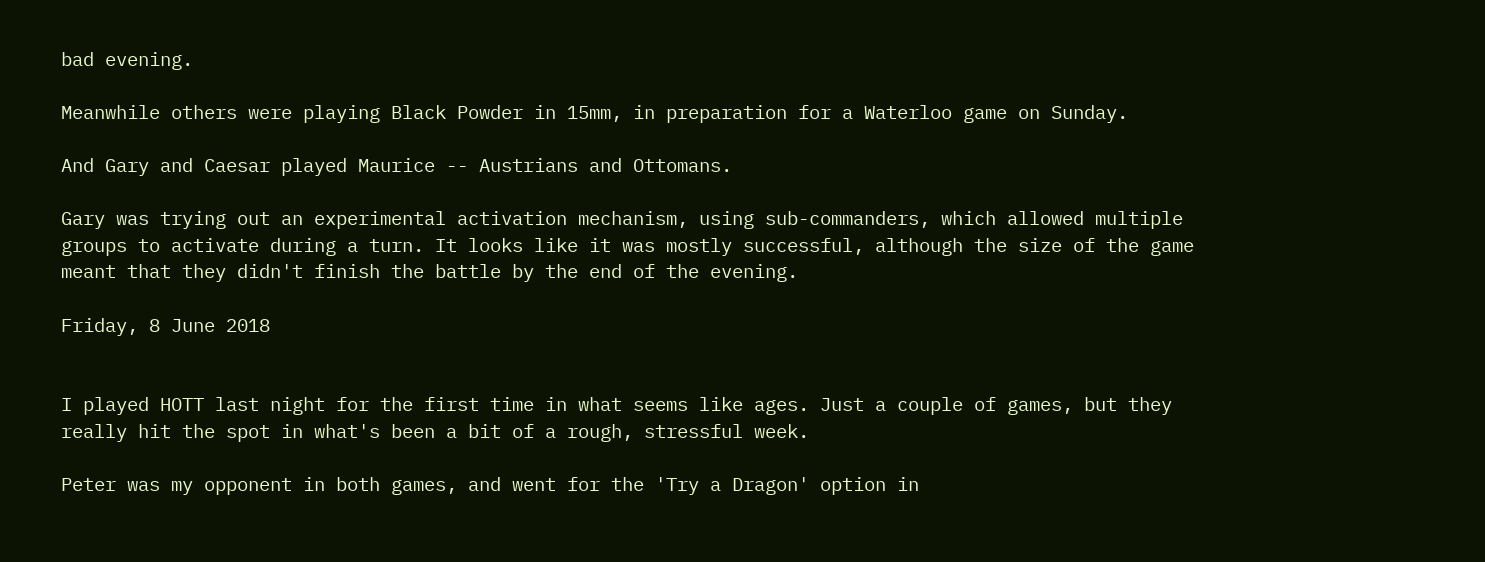bad evening.

Meanwhile others were playing Black Powder in 15mm, in preparation for a Waterloo game on Sunday.

And Gary and Caesar played Maurice -- Austrians and Ottomans.

Gary was trying out an experimental activation mechanism, using sub-commanders, which allowed multiple groups to activate during a turn. It looks like it was mostly successful, although the size of the game meant that they didn't finish the battle by the end of the evening.

Friday, 8 June 2018


I played HOTT last night for the first time in what seems like ages. Just a couple of games, but they really hit the spot in what's been a bit of a rough, stressful week.

Peter was my opponent in both games, and went for the 'Try a Dragon' option in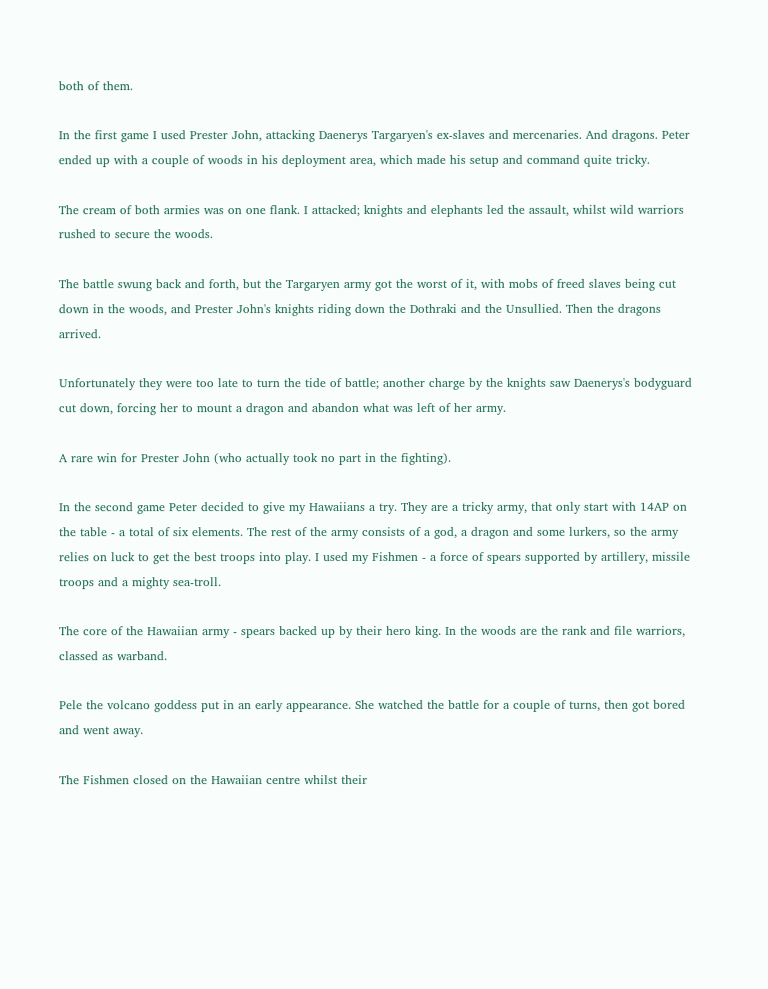both of them.

In the first game I used Prester John, attacking Daenerys Targaryen's ex-slaves and mercenaries. And dragons. Peter ended up with a couple of woods in his deployment area, which made his setup and command quite tricky.

The cream of both armies was on one flank. I attacked; knights and elephants led the assault, whilst wild warriors rushed to secure the woods.

The battle swung back and forth, but the Targaryen army got the worst of it, with mobs of freed slaves being cut down in the woods, and Prester John's knights riding down the Dothraki and the Unsullied. Then the dragons arrived.

Unfortunately they were too late to turn the tide of battle; another charge by the knights saw Daenerys's bodyguard cut down, forcing her to mount a dragon and abandon what was left of her army.

A rare win for Prester John (who actually took no part in the fighting).

In the second game Peter decided to give my Hawaiians a try. They are a tricky army, that only start with 14AP on the table - a total of six elements. The rest of the army consists of a god, a dragon and some lurkers, so the army relies on luck to get the best troops into play. I used my Fishmen - a force of spears supported by artillery, missile troops and a mighty sea-troll.

The core of the Hawaiian army - spears backed up by their hero king. In the woods are the rank and file warriors, classed as warband.

Pele the volcano goddess put in an early appearance. She watched the battle for a couple of turns, then got bored and went away.

The Fishmen closed on the Hawaiian centre whilst their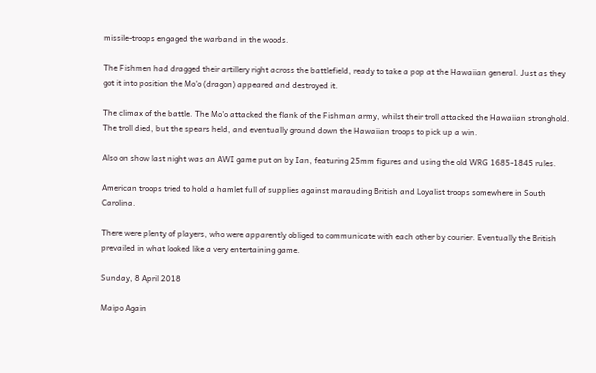missile-troops engaged the warband in the woods.

The Fishmen had dragged their artillery right across the battlefield, ready to take a pop at the Hawaiian general. Just as they got it into position the Mo'o (dragon) appeared and destroyed it.

The climax of the battle. The Mo'o attacked the flank of the Fishman army, whilst their troll attacked the Hawaiian stronghold. The troll died, but the spears held, and eventually ground down the Hawaiian troops to pick up a win.

Also on show last night was an AWI game put on by Ian, featuring 25mm figures and using the old WRG 1685-1845 rules.

American troops tried to hold a hamlet full of supplies against marauding British and Loyalist troops somewhere in South Carolina.

There were plenty of players, who were apparently obliged to communicate with each other by courier. Eventually the British prevailed in what looked like a very entertaining game.

Sunday, 8 April 2018

Maipo Again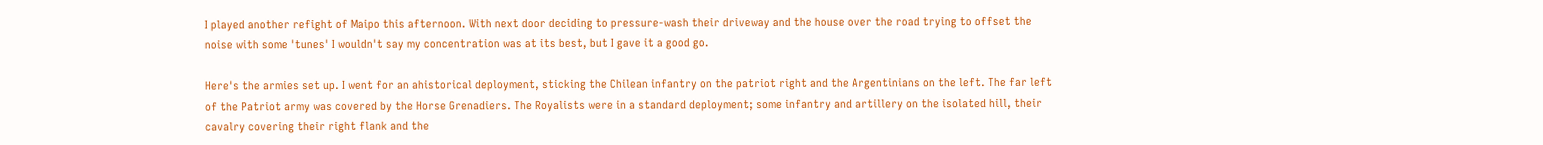I played another refight of Maipo this afternoon. With next door deciding to pressure-wash their driveway and the house over the road trying to offset the noise with some 'tunes' I wouldn't say my concentration was at its best, but I gave it a good go.

Here's the armies set up. I went for an ahistorical deployment, sticking the Chilean infantry on the patriot right and the Argentinians on the left. The far left of the Patriot army was covered by the Horse Grenadiers. The Royalists were in a standard deployment; some infantry and artillery on the isolated hill, their cavalry covering their right flank and the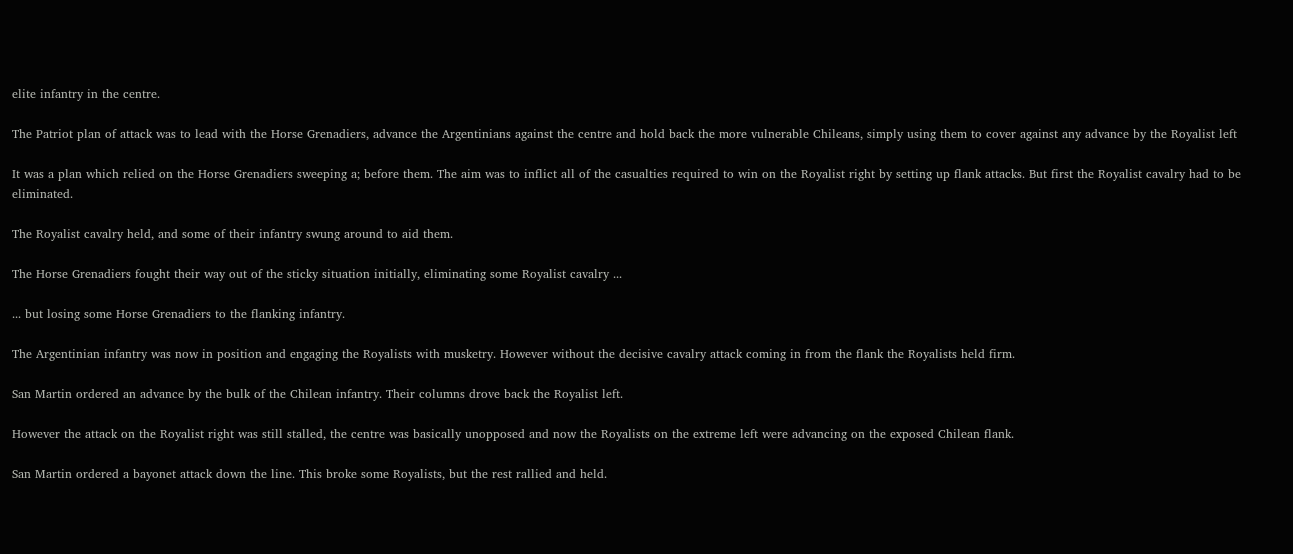elite infantry in the centre.

The Patriot plan of attack was to lead with the Horse Grenadiers, advance the Argentinians against the centre and hold back the more vulnerable Chileans, simply using them to cover against any advance by the Royalist left

It was a plan which relied on the Horse Grenadiers sweeping a; before them. The aim was to inflict all of the casualties required to win on the Royalist right by setting up flank attacks. But first the Royalist cavalry had to be eliminated.

The Royalist cavalry held, and some of their infantry swung around to aid them.

The Horse Grenadiers fought their way out of the sticky situation initially, eliminating some Royalist cavalry ...

... but losing some Horse Grenadiers to the flanking infantry.

The Argentinian infantry was now in position and engaging the Royalists with musketry. However without the decisive cavalry attack coming in from the flank the Royalists held firm.

San Martin ordered an advance by the bulk of the Chilean infantry. Their columns drove back the Royalist left.

However the attack on the Royalist right was still stalled, the centre was basically unopposed and now the Royalists on the extreme left were advancing on the exposed Chilean flank.

San Martin ordered a bayonet attack down the line. This broke some Royalists, but the rest rallied and held.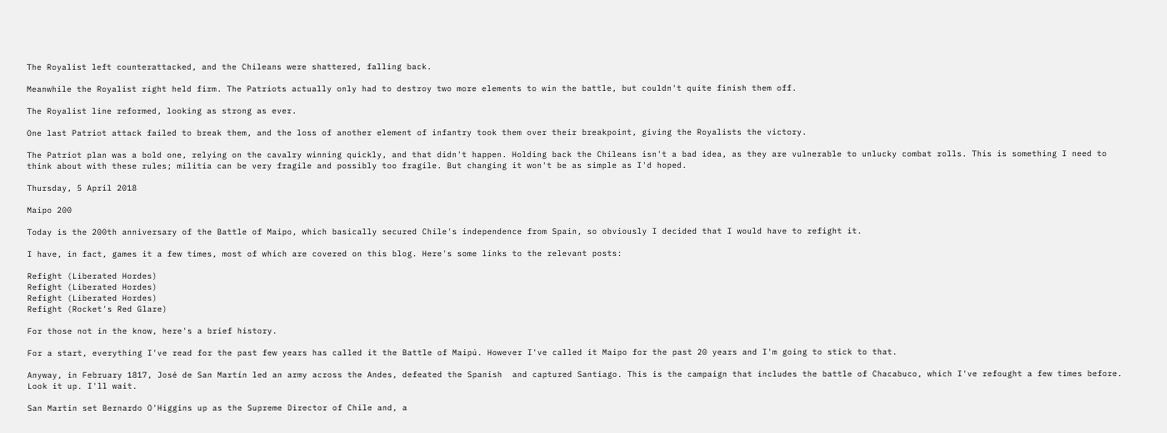The Royalist left counterattacked, and the Chileans were shattered, falling back.

Meanwhile the Royalist right held firm. The Patriots actually only had to destroy two more elements to win the battle, but couldn't quite finish them off.

The Royalist line reformed, looking as strong as ever.

One last Patriot attack failed to break them, and the loss of another element of infantry took them over their breakpoint, giving the Royalists the victory.

The Patriot plan was a bold one, relying on the cavalry winning quickly, and that didn't happen. Holding back the Chileans isn't a bad idea, as they are vulnerable to unlucky combat rolls. This is something I need to think about with these rules; militia can be very fragile and possibly too fragile. But changing it won't be as simple as I'd hoped.

Thursday, 5 April 2018

Maipo 200

Today is the 200th anniversary of the Battle of Maipo, which basically secured Chile's independence from Spain, so obviously I decided that I would have to refight it.

I have, in fact, games it a few times, most of which are covered on this blog. Here's some links to the relevant posts:

Refight (Liberated Hordes)
Refight (Liberated Hordes)
Refight (Liberated Hordes)
Refight (Rocket's Red Glare)

For those not in the know, here's a brief history.

For a start, everything I've read for the past few years has called it the Battle of Maipú. However I've called it Maipo for the past 20 years and I'm going to stick to that.

Anyway, in February 1817, José de San Martín led an army across the Andes, defeated the Spanish  and captured Santiago. This is the campaign that includes the battle of Chacabuco, which I've refought a few times before. Look it up. I'll wait.

San Martin set Bernardo O'Higgins up as the Supreme Director of Chile and, a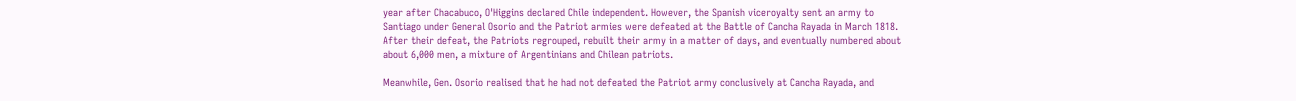year after Chacabuco, O'Higgins declared Chile independent. However, the Spanish viceroyalty sent an army to Santiago under General Osorio and the Patriot armies were defeated at the Battle of Cancha Rayada in March 1818. After their defeat, the Patriots regrouped, rebuilt their army in a matter of days, and eventually numbered about about 6,000 men, a mixture of Argentinians and Chilean patriots.

Meanwhile, Gen. Osorio realised that he had not defeated the Patriot army conclusively at Cancha Rayada, and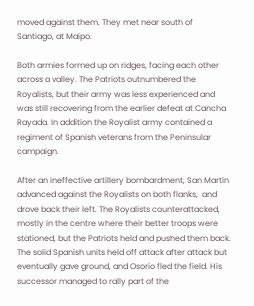moved against them. They met near south of Santiago, at Maipo.

Both armies formed up on ridges, facing each other across a valley. The Patriots outnumbered the Royalists, but their army was less experienced and was still recovering from the earlier defeat at Cancha Rayada. In addition the Royalist army contained a regiment of Spanish veterans from the Peninsular campaign.

After an ineffective artillery bombardment, San Martin advanced against the Royalists on both flanks,  and drove back their left. The Royalists counterattacked, mostly in the centre where their better troops were stationed, but the Patriots held and pushed them back. The solid Spanish units held off attack after attack but eventually gave ground, and Osorio fled the field. His successor managed to rally part of the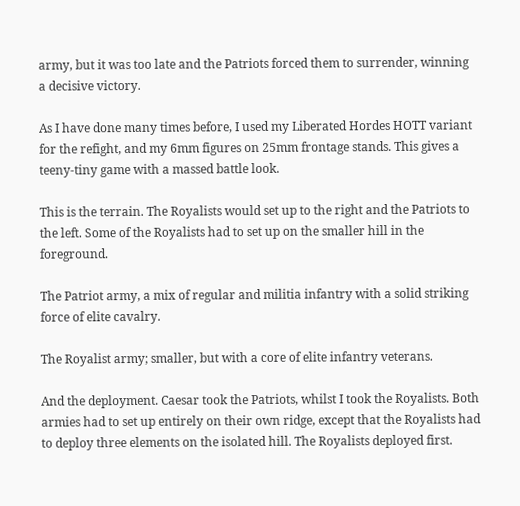army, but it was too late and the Patriots forced them to surrender, winning a decisive victory.

As I have done many times before, I used my Liberated Hordes HOTT variant for the refight, and my 6mm figures on 25mm frontage stands. This gives a teeny-tiny game with a massed battle look.

This is the terrain. The Royalists would set up to the right and the Patriots to the left. Some of the Royalists had to set up on the smaller hill in the foreground.

The Patriot army, a mix of regular and militia infantry with a solid striking force of elite cavalry.

The Royalist army; smaller, but with a core of elite infantry veterans.

And the deployment. Caesar took the Patriots, whilst I took the Royalists. Both armies had to set up entirely on their own ridge, except that the Royalists had to deploy three elements on the isolated hill. The Royalists deployed first.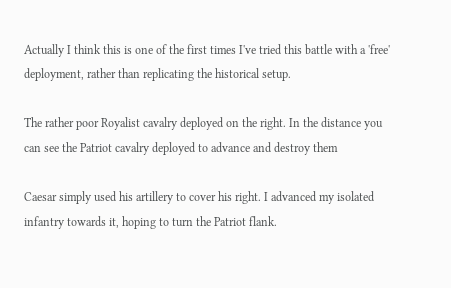Actually I think this is one of the first times I've tried this battle with a 'free' deployment, rather than replicating the historical setup.

The rather poor Royalist cavalry deployed on the right. In the distance you can see the Patriot cavalry deployed to advance and destroy them

Caesar simply used his artillery to cover his right. I advanced my isolated infantry towards it, hoping to turn the Patriot flank.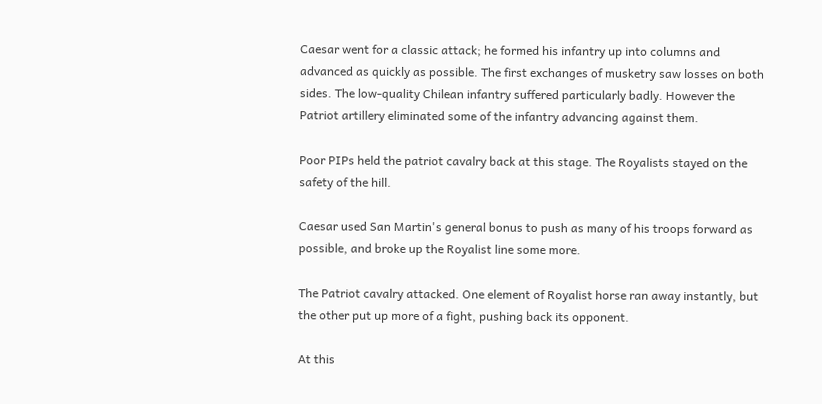Caesar went for a classic attack; he formed his infantry up into columns and advanced as quickly as possible. The first exchanges of musketry saw losses on both sides. The low-quality Chilean infantry suffered particularly badly. However the Patriot artillery eliminated some of the infantry advancing against them.

Poor PIPs held the patriot cavalry back at this stage. The Royalists stayed on the safety of the hill.

Caesar used San Martin's general bonus to push as many of his troops forward as possible, and broke up the Royalist line some more.

The Patriot cavalry attacked. One element of Royalist horse ran away instantly, but the other put up more of a fight, pushing back its opponent.

At this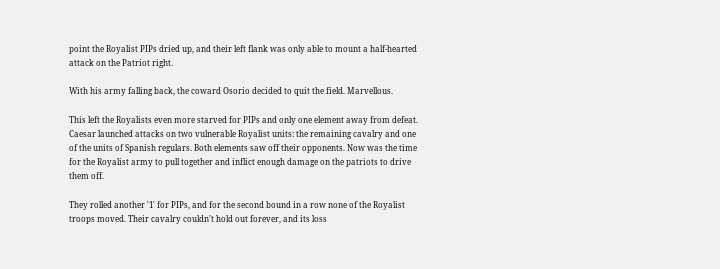point the Royalist PIPs dried up, and their left flank was only able to mount a half-hearted attack on the Patriot right.

With his army falling back, the coward Osorio decided to quit the field. Marvellous.

This left the Royalists even more starved for PIPs and only one element away from defeat. Caesar launched attacks on two vulnerable Royalist units: the remaining cavalry and one of the units of Spanish regulars. Both elements saw off their opponents. Now was the time for the Royalist army to pull together and inflict enough damage on the patriots to drive them off.

They rolled another '1' for PIPs, and for the second bound in a row none of the Royalist troops moved. Their cavalry couldn't hold out forever, and its loss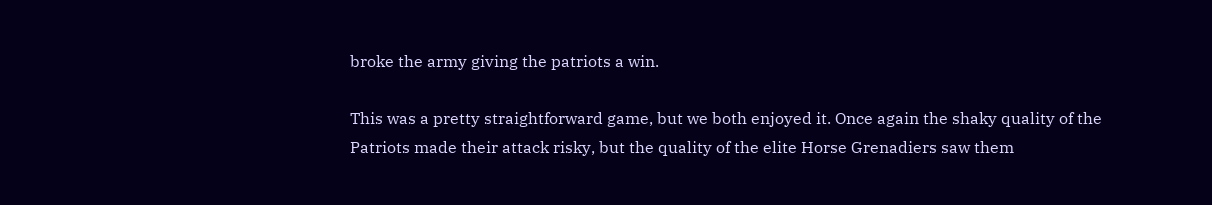broke the army giving the patriots a win.

This was a pretty straightforward game, but we both enjoyed it. Once again the shaky quality of the Patriots made their attack risky, but the quality of the elite Horse Grenadiers saw them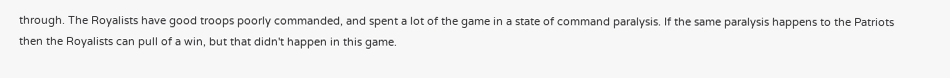through. The Royalists have good troops poorly commanded, and spent a lot of the game in a state of command paralysis. If the same paralysis happens to the Patriots then the Royalists can pull of a win, but that didn't happen in this game.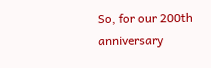So, for our 200th anniversary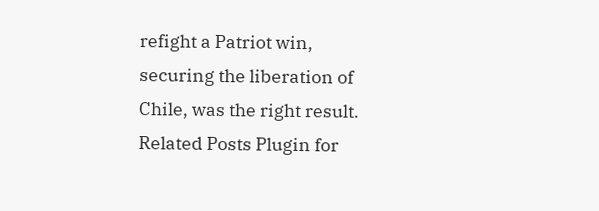refight a Patriot win, securing the liberation of Chile, was the right result.
Related Posts Plugin for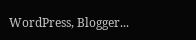WordPress, Blogger...